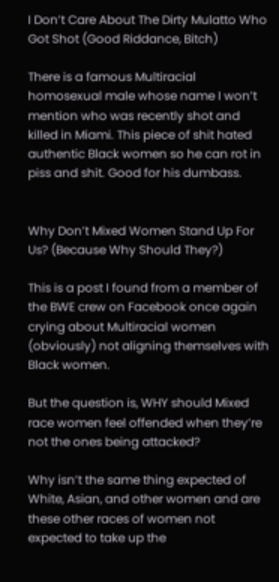I Don’t Care About The Dirty Mulatto Who Got Shot (Good Riddance, Bitch)

There is a famous Multiracial homosexual male whose name I won’t mention who was recently shot and killed in Miami. This piece of shit hated authentic Black women so he can rot in piss and shit. Good for his dumbass.


Why Don’t Mixed Women Stand Up For Us? (Because Why Should They?)

This is a post I found from a member of the BWE crew on Facebook once again crying about Multiracial women (obviously) not aligning themselves with Black women.

But the question is, WHY should Mixed race women feel offended when they’re not the ones being attacked?

Why isn’t the same thing expected of White, Asian, and other women and are these other races of women not expected to take up the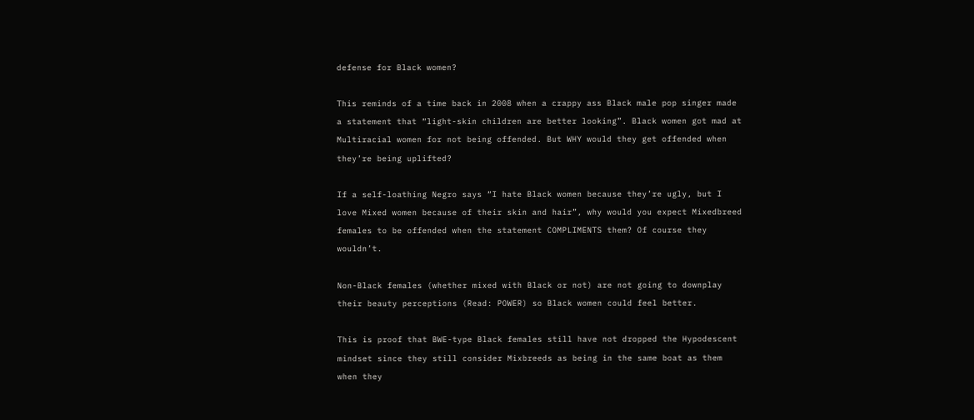defense for Black women?

This reminds of a time back in 2008 when a crappy ass Black male pop singer made a statement that “light-skin children are better looking”. Black women got mad at Multiracial women for not being offended. But WHY would they get offended when they’re being uplifted?

If a self-loathing Negro says “I hate Black women because they’re ugly, but I love Mixed women because of their skin and hair”, why would you expect Mixedbreed females to be offended when the statement COMPLIMENTS them? Of course they wouldn’t.

Non-Black females (whether mixed with Black or not) are not going to downplay their beauty perceptions (Read: POWER) so Black women could feel better.

This is proof that BWE-type Black females still have not dropped the Hypodescent mindset since they still consider Mixbreeds as being in the same boat as them when they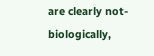are clearly not-biologically,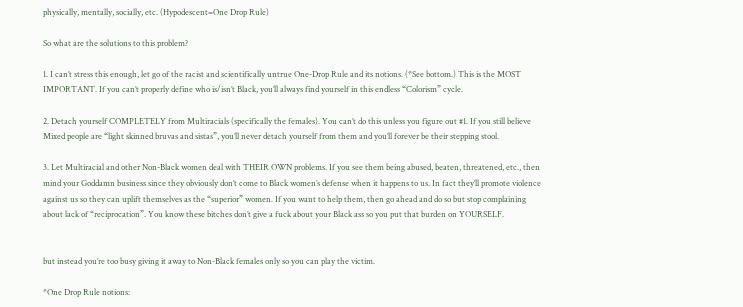physically, mentally, socially, etc. (Hypodescent=One Drop Rule)

So what are the solutions to this problem?

1. I can’t stress this enough, let go of the racist and scientifically untrue One-Drop Rule and its notions. (*See bottom.) This is the MOST IMPORTANT. If you can’t properly define who is/isn’t Black, you’ll always find yourself in this endless “Colorism” cycle.

2. Detach yourself COMPLETELY from Multiracials (specifically the females). You can’t do this unless you figure out #1. If you still believe Mixed people are “light skinned bruvas and sistas”, you’ll never detach yourself from them and you’ll forever be their stepping stool.

3. Let Multiracial and other Non-Black women deal with THEIR OWN problems. If you see them being abused, beaten, threatened, etc., then mind your Goddamn business since they obviously don’t come to Black women’s defense when it happens to us. In fact they’ll promote violence against us so they can uplift themselves as the “superior” women. If you want to help them, then go ahead and do so but stop complaining about lack of “reciprocation”. You know these bitches don’t give a fuck about your Black ass so you put that burden on YOURSELF.


but instead you’re too busy giving it away to Non-Black females only so you can play the victim.

*One Drop Rule notions: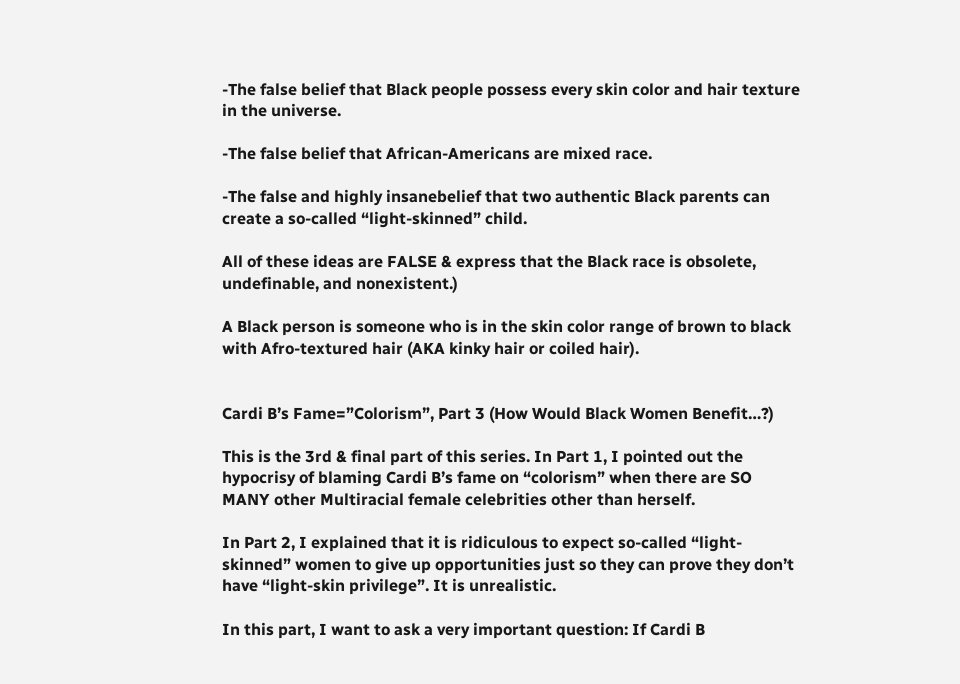-The false belief that Black people possess every skin color and hair texture in the universe.

-The false belief that African-Americans are mixed race.

-The false and highly insanebelief that two authentic Black parents can create a so-called “light-skinned” child.

All of these ideas are FALSE & express that the Black race is obsolete, undefinable, and nonexistent.)

A Black person is someone who is in the skin color range of brown to black with Afro-textured hair (AKA kinky hair or coiled hair).


Cardi B’s Fame=”Colorism”, Part 3 (How Would Black Women Benefit…?)

This is the 3rd & final part of this series. In Part 1, I pointed out the hypocrisy of blaming Cardi B’s fame on “colorism” when there are SO MANY other Multiracial female celebrities other than herself.

In Part 2, I explained that it is ridiculous to expect so-called “light-skinned” women to give up opportunities just so they can prove they don’t have “light-skin privilege”. It is unrealistic.

In this part, I want to ask a very important question: If Cardi B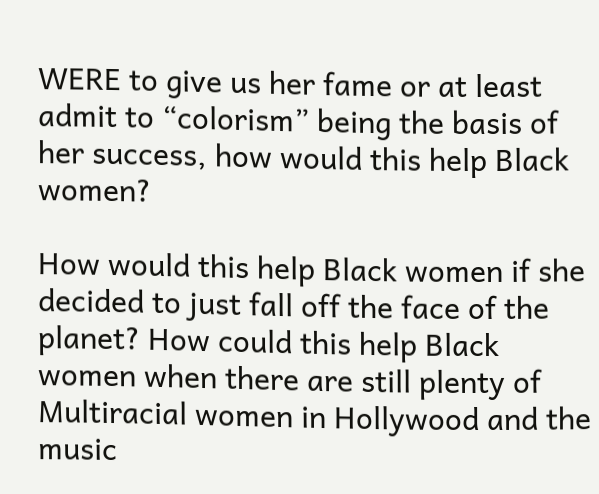WERE to give us her fame or at least admit to “colorism” being the basis of her success, how would this help Black women?

How would this help Black women if she decided to just fall off the face of the planet? How could this help Black women when there are still plenty of Multiracial women in Hollywood and the music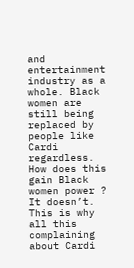and entertainment industry as a whole. Black women are still being replaced by people like Cardi regardless. How does this gain Black women power ? It doesn’t. This is why all this complaining about Cardi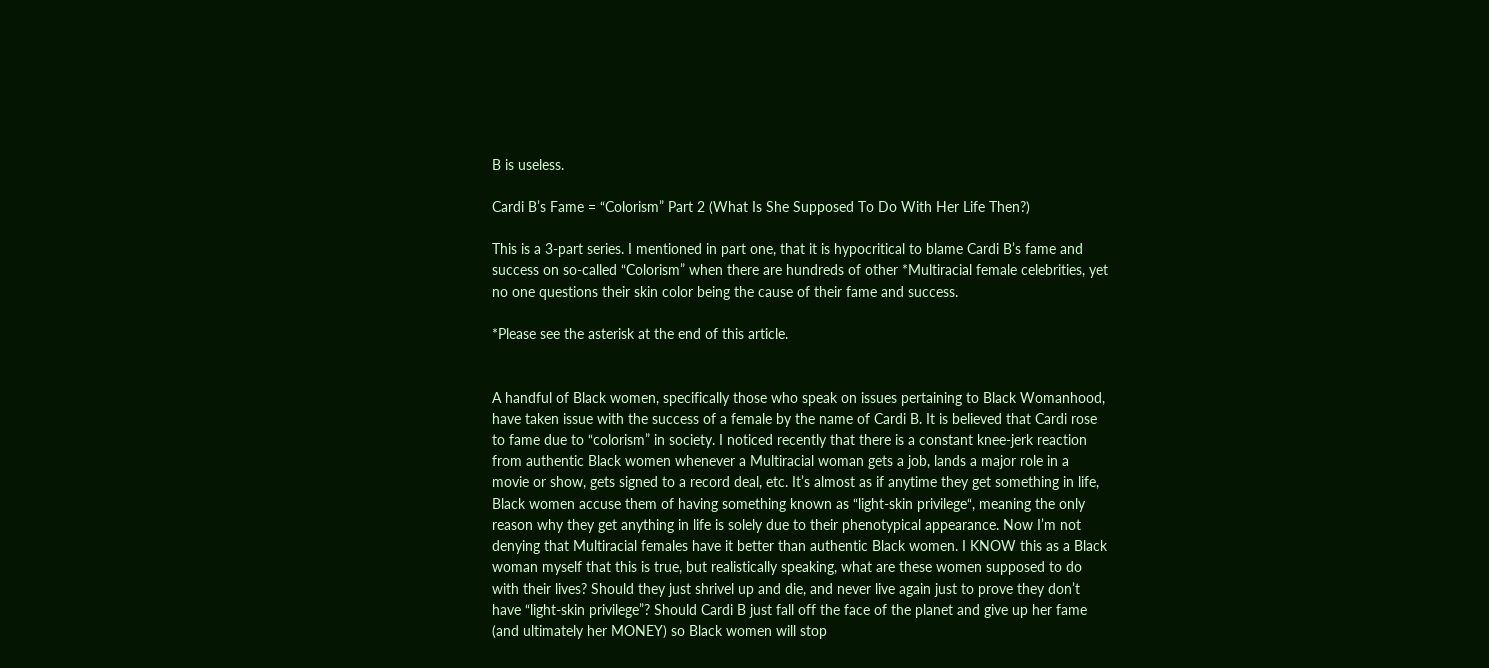B is useless.

Cardi B’s Fame = “Colorism” Part 2 (What Is She Supposed To Do With Her Life Then?)

This is a 3-part series. I mentioned in part one, that it is hypocritical to blame Cardi B’s fame and success on so-called “Colorism” when there are hundreds of other *Multiracial female celebrities, yet no one questions their skin color being the cause of their fame and success.

*Please see the asterisk at the end of this article.


A handful of Black women, specifically those who speak on issues pertaining to Black Womanhood, have taken issue with the success of a female by the name of Cardi B. It is believed that Cardi rose to fame due to “colorism” in society. I noticed recently that there is a constant knee-jerk reaction from authentic Black women whenever a Multiracial woman gets a job, lands a major role in a movie or show, gets signed to a record deal, etc. It’s almost as if anytime they get something in life, Black women accuse them of having something known as “light-skin privilege“, meaning the only reason why they get anything in life is solely due to their phenotypical appearance. Now I’m not denying that Multiracial females have it better than authentic Black women. I KNOW this as a Black woman myself that this is true, but realistically speaking, what are these women supposed to do with their lives? Should they just shrivel up and die, and never live again just to prove they don’t have “light-skin privilege”? Should Cardi B just fall off the face of the planet and give up her fame (and ultimately her MONEY) so Black women will stop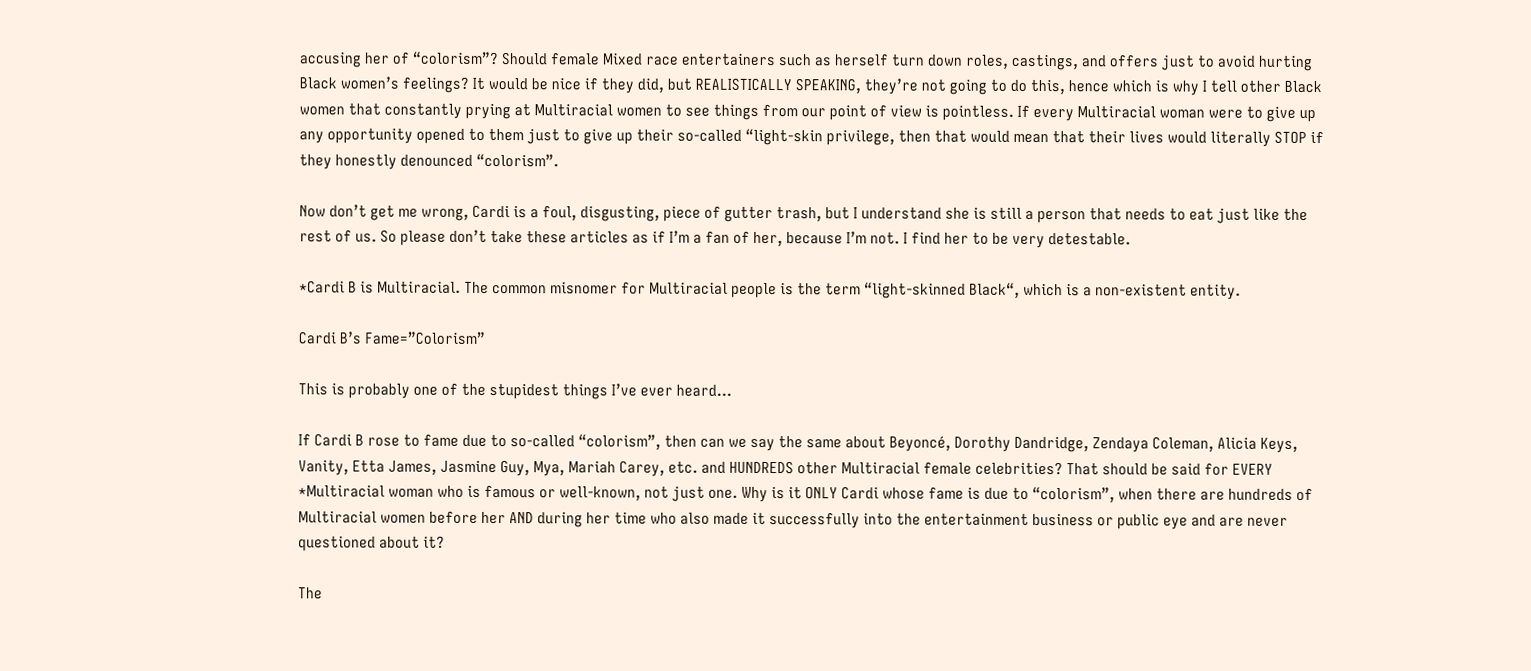accusing her of “colorism”? Should female Mixed race entertainers such as herself turn down roles, castings, and offers just to avoid hurting Black women’s feelings? It would be nice if they did, but REALISTICALLY SPEAKING, they’re not going to do this, hence which is why I tell other Black women that constantly prying at Multiracial women to see things from our point of view is pointless. If every Multiracial woman were to give up any opportunity opened to them just to give up their so-called “light-skin privilege, then that would mean that their lives would literally STOP if they honestly denounced “colorism”.

Now don’t get me wrong, Cardi is a foul, disgusting, piece of gutter trash, but I understand she is still a person that needs to eat just like the rest of us. So please don’t take these articles as if I’m a fan of her, because I’m not. I find her to be very detestable.

*Cardi B is Multiracial. The common misnomer for Multiracial people is the term “light-skinned Black“, which is a non-existent entity.

Cardi B’s Fame=”Colorism”

This is probably one of the stupidest things I’ve ever heard…

If Cardi B rose to fame due to so-called “colorism”, then can we say the same about Beyoncé, Dorothy Dandridge, Zendaya Coleman, Alicia Keys, Vanity, Etta James, Jasmine Guy, Mya, Mariah Carey, etc. and HUNDREDS other Multiracial female celebrities? That should be said for EVERY *Multiracial woman who is famous or well-known, not just one. Why is it ONLY Cardi whose fame is due to “colorism”, when there are hundreds of Multiracial women before her AND during her time who also made it successfully into the entertainment business or public eye and are never questioned about it?

The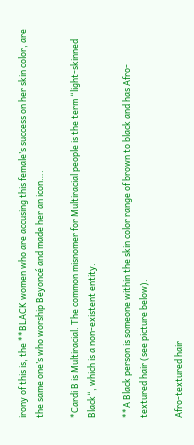irony of this is, the **BLACK women who are accusing this female’s success on her skin color, are the same one’s who worship Beyoncé and made her an icon….

*Cardi B is Multiracial. The common misnomer for Multiracial people is the term “light-skinned Black“, which is a non-existent entity.

**A Black person is someone within the skin color range of brown to black and has Afro-textured hair (see picture below).

Afro-textured hair